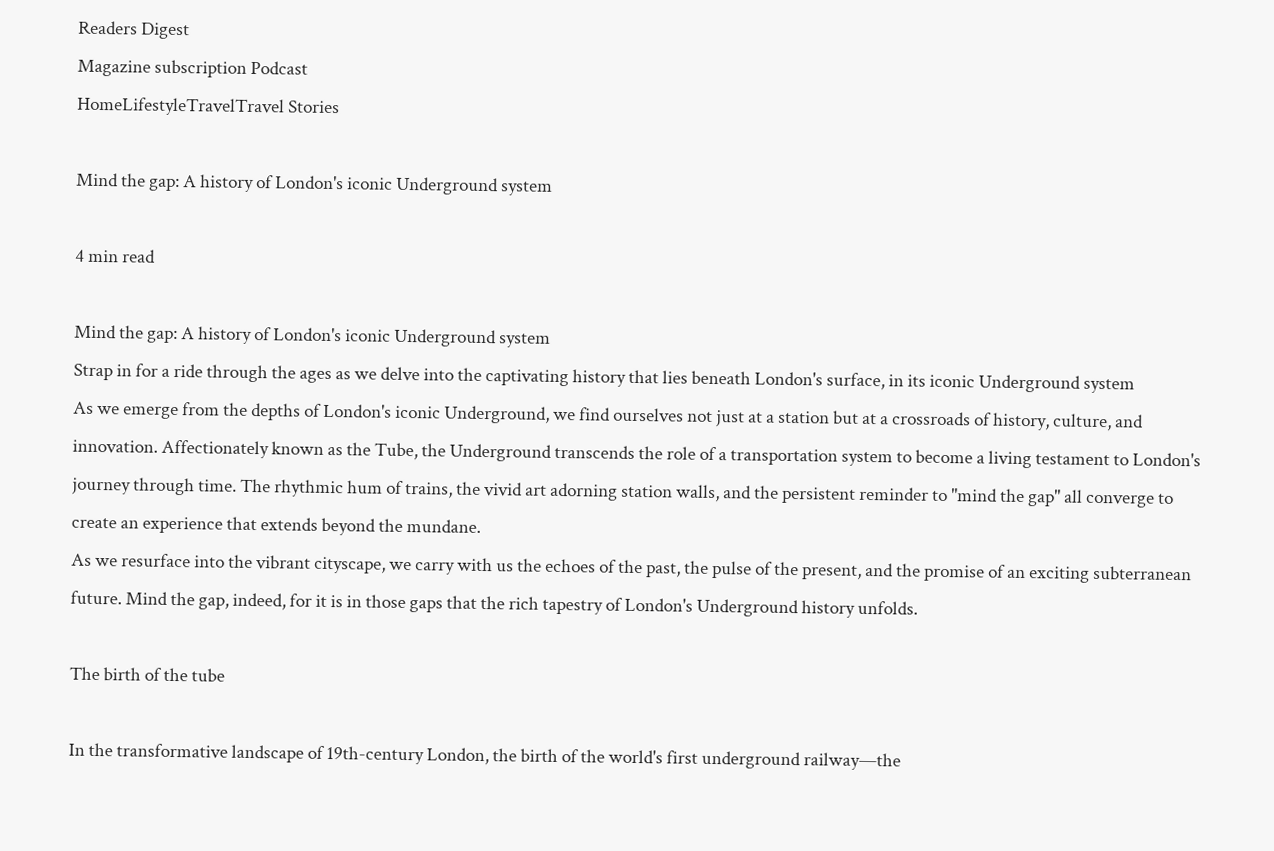Readers Digest
Magazine subscription Podcast
HomeLifestyleTravelTravel Stories

Mind the gap: A history of London's iconic Underground system

4 min read

Mind the gap: A history of London's iconic Underground system
Strap in for a ride through the ages as we delve into the captivating history that lies beneath London's surface, in its iconic Underground system
As we emerge from the depths of London's iconic Underground, we find ourselves not just at a station but at a crossroads of history, culture, and innovation. Affectionately known as the Tube, the Underground transcends the role of a transportation system to become a living testament to London's journey through time. The rhythmic hum of trains, the vivid art adorning station walls, and the persistent reminder to "mind the gap" all converge to create an experience that extends beyond the mundane.
As we resurface into the vibrant cityscape, we carry with us the echoes of the past, the pulse of the present, and the promise of an exciting subterranean future. Mind the gap, indeed, for it is in those gaps that the rich tapestry of London's Underground history unfolds.

The birth of the tube

In the transformative landscape of 19th-century London, the birth of the world's first underground railway—the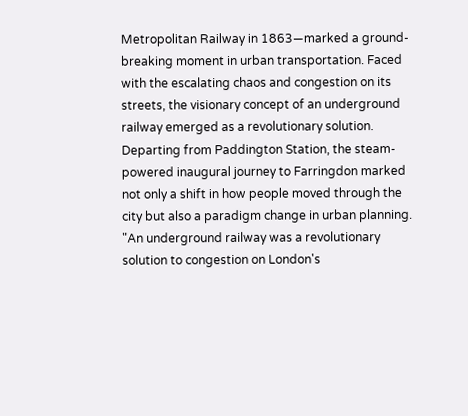Metropolitan Railway in 1863—marked a ground-breaking moment in urban transportation. Faced with the escalating chaos and congestion on its streets, the visionary concept of an underground railway emerged as a revolutionary solution. Departing from Paddington Station, the steam-powered inaugural journey to Farringdon marked not only a shift in how people moved through the city but also a paradigm change in urban planning.
"An underground railway was a revolutionary solution to congestion on London's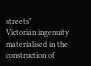streets"
Victorian ingenuity materialised in the construction of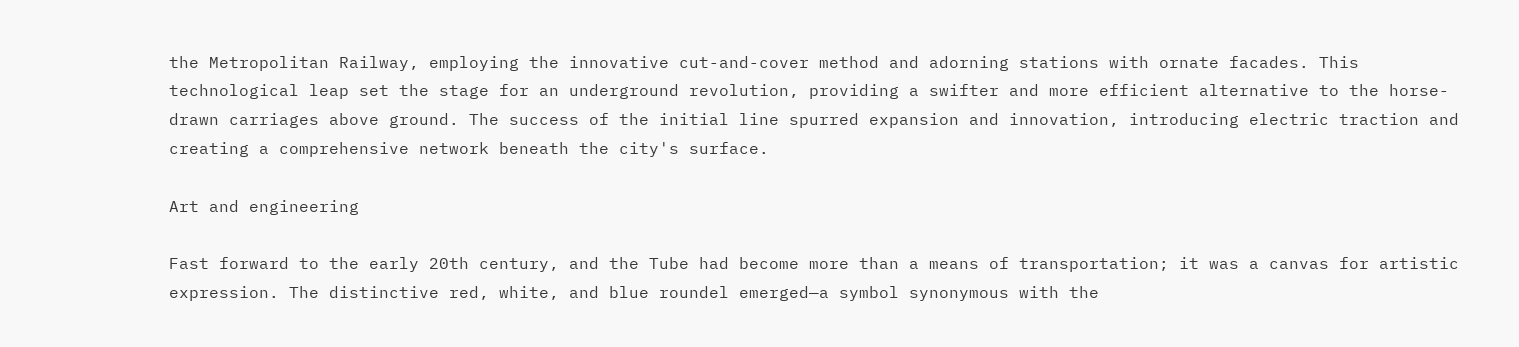the Metropolitan Railway, employing the innovative cut-and-cover method and adorning stations with ornate facades. This technological leap set the stage for an underground revolution, providing a swifter and more efficient alternative to the horse-drawn carriages above ground. The success of the initial line spurred expansion and innovation, introducing electric traction and creating a comprehensive network beneath the city's surface.

Art and engineering

Fast forward to the early 20th century, and the Tube had become more than a means of transportation; it was a canvas for artistic expression. The distinctive red, white, and blue roundel emerged—a symbol synonymous with the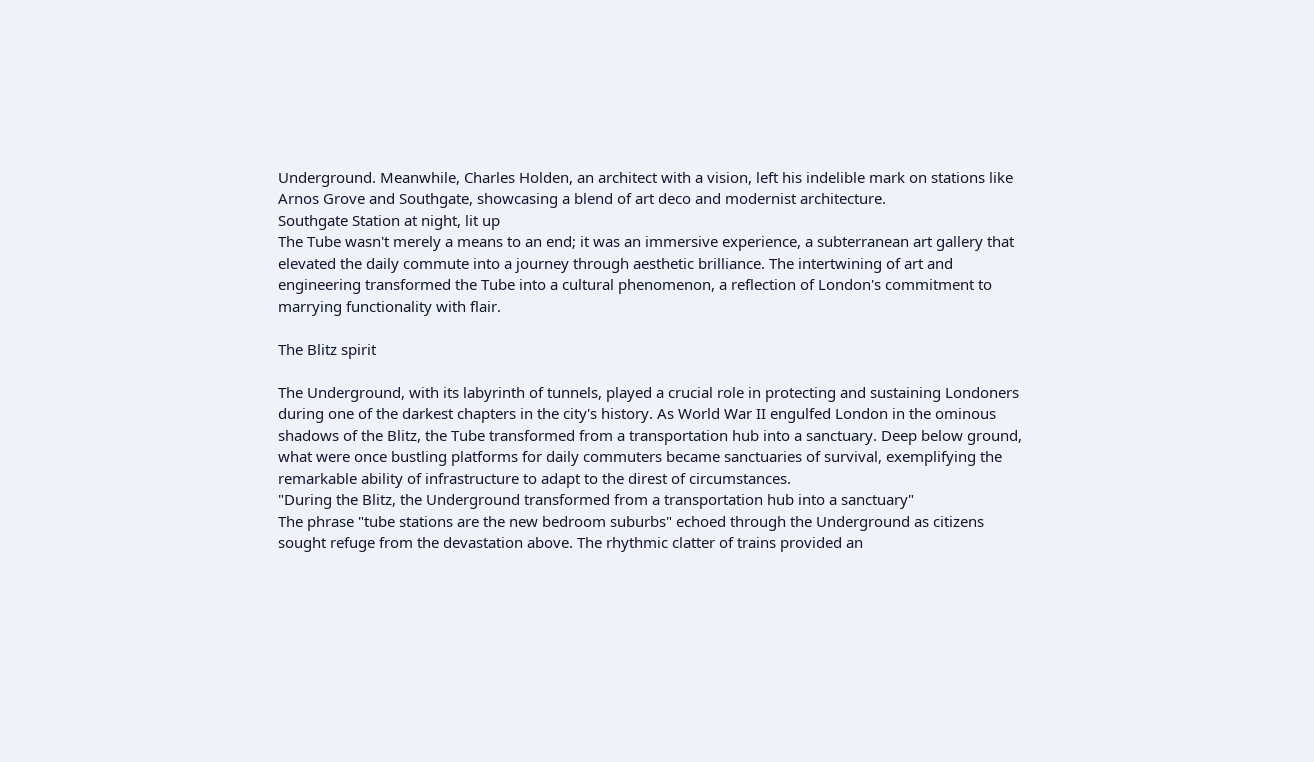Underground. Meanwhile, Charles Holden, an architect with a vision, left his indelible mark on stations like Arnos Grove and Southgate, showcasing a blend of art deco and modernist architecture.
Southgate Station at night, lit up
The Tube wasn't merely a means to an end; it was an immersive experience, a subterranean art gallery that elevated the daily commute into a journey through aesthetic brilliance. The intertwining of art and engineering transformed the Tube into a cultural phenomenon, a reflection of London's commitment to marrying functionality with flair.

The Blitz spirit

The Underground, with its labyrinth of tunnels, played a crucial role in protecting and sustaining Londoners during one of the darkest chapters in the city's history. As World War II engulfed London in the ominous shadows of the Blitz, the Tube transformed from a transportation hub into a sanctuary. Deep below ground, what were once bustling platforms for daily commuters became sanctuaries of survival, exemplifying the remarkable ability of infrastructure to adapt to the direst of circumstances.
"During the Blitz, the Underground transformed from a transportation hub into a sanctuary"
The phrase "tube stations are the new bedroom suburbs" echoed through the Underground as citizens sought refuge from the devastation above. The rhythmic clatter of trains provided an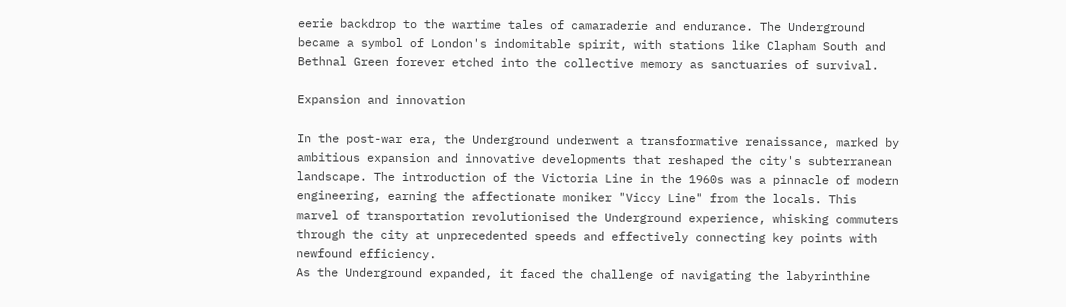eerie backdrop to the wartime tales of camaraderie and endurance. The Underground became a symbol of London's indomitable spirit, with stations like Clapham South and Bethnal Green forever etched into the collective memory as sanctuaries of survival.

Expansion and innovation

In the post-war era, the Underground underwent a transformative renaissance, marked by ambitious expansion and innovative developments that reshaped the city's subterranean landscape. The introduction of the Victoria Line in the 1960s was a pinnacle of modern engineering, earning the affectionate moniker "Viccy Line" from the locals. This marvel of transportation revolutionised the Underground experience, whisking commuters through the city at unprecedented speeds and effectively connecting key points with newfound efficiency.
As the Underground expanded, it faced the challenge of navigating the labyrinthine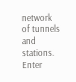network of tunnels and stations. Enter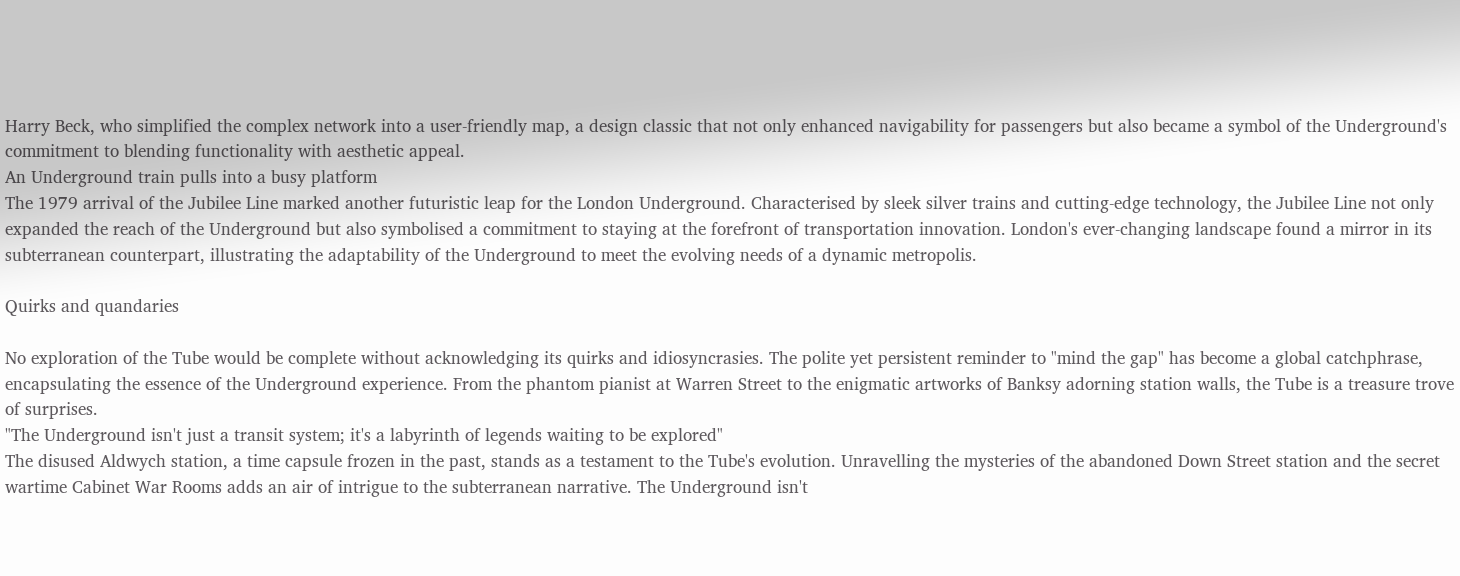Harry Beck, who simplified the complex network into a user-friendly map, a design classic that not only enhanced navigability for passengers but also became a symbol of the Underground's commitment to blending functionality with aesthetic appeal.
An Underground train pulls into a busy platform
The 1979 arrival of the Jubilee Line marked another futuristic leap for the London Underground. Characterised by sleek silver trains and cutting-edge technology, the Jubilee Line not only expanded the reach of the Underground but also symbolised a commitment to staying at the forefront of transportation innovation. London's ever-changing landscape found a mirror in its subterranean counterpart, illustrating the adaptability of the Underground to meet the evolving needs of a dynamic metropolis.

Quirks and quandaries

No exploration of the Tube would be complete without acknowledging its quirks and idiosyncrasies. The polite yet persistent reminder to "mind the gap" has become a global catchphrase, encapsulating the essence of the Underground experience. From the phantom pianist at Warren Street to the enigmatic artworks of Banksy adorning station walls, the Tube is a treasure trove of surprises.
"The Underground isn't just a transit system; it's a labyrinth of legends waiting to be explored"
The disused Aldwych station, a time capsule frozen in the past, stands as a testament to the Tube's evolution. Unravelling the mysteries of the abandoned Down Street station and the secret wartime Cabinet War Rooms adds an air of intrigue to the subterranean narrative. The Underground isn't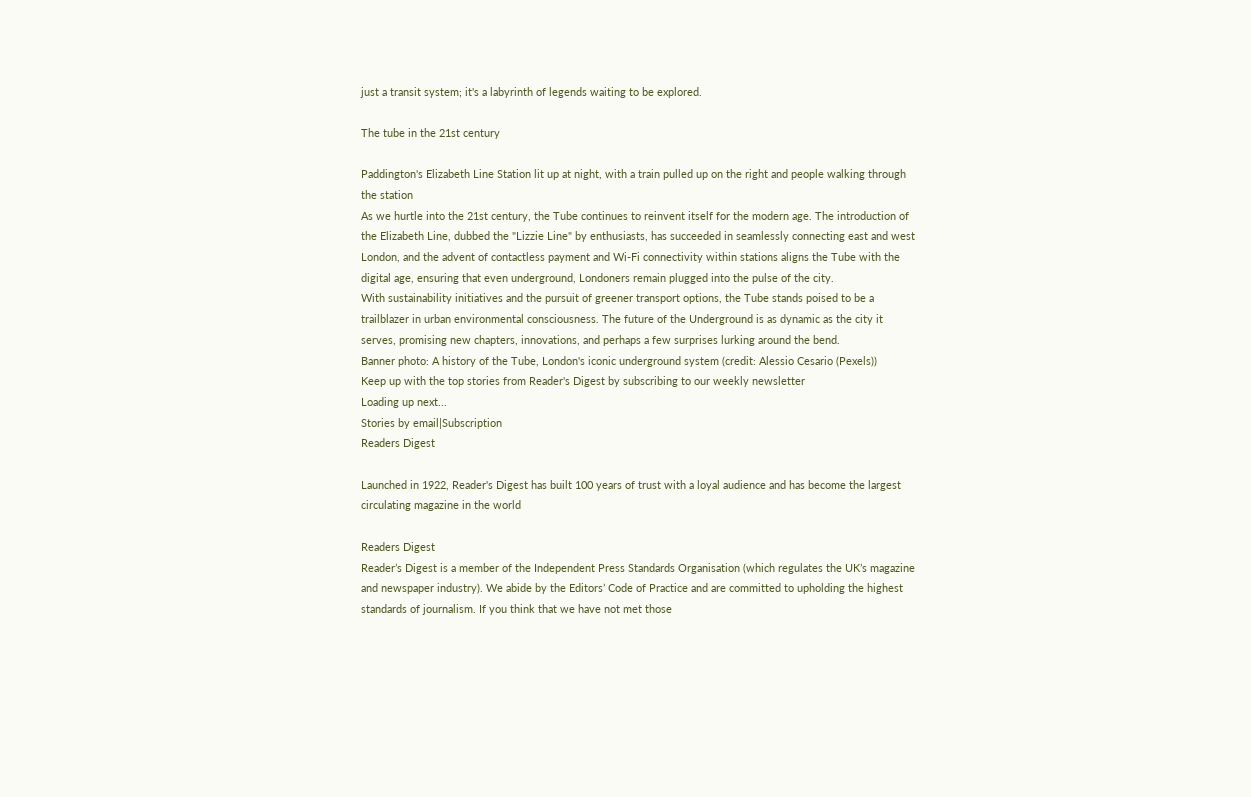just a transit system; it's a labyrinth of legends waiting to be explored.

The tube in the 21st century

Paddington's Elizabeth Line Station lit up at night, with a train pulled up on the right and people walking through the station
As we hurtle into the 21st century, the Tube continues to reinvent itself for the modern age. The introduction of the Elizabeth Line, dubbed the "Lizzie Line" by enthusiasts, has succeeded in seamlessly connecting east and west London, and the advent of contactless payment and Wi-Fi connectivity within stations aligns the Tube with the digital age, ensuring that even underground, Londoners remain plugged into the pulse of the city.
With sustainability initiatives and the pursuit of greener transport options, the Tube stands poised to be a trailblazer in urban environmental consciousness. The future of the Underground is as dynamic as the city it serves, promising new chapters, innovations, and perhaps a few surprises lurking around the bend.
Banner photo: A history of the Tube, London's iconic underground system (credit: Alessio Cesario (Pexels))
Keep up with the top stories from Reader's Digest by subscribing to our weekly newsletter
Loading up next...
Stories by email|Subscription
Readers Digest

Launched in 1922, Reader's Digest has built 100 years of trust with a loyal audience and has become the largest circulating magazine in the world

Readers Digest
Reader’s Digest is a member of the Independent Press Standards Organisation (which regulates the UK’s magazine and newspaper industry). We abide by the Editors’ Code of Practice and are committed to upholding the highest standards of journalism. If you think that we have not met those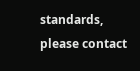standards, please contact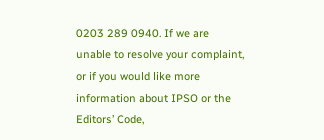0203 289 0940. If we are unable to resolve your complaint, or if you would like more information about IPSO or the Editors’ Code,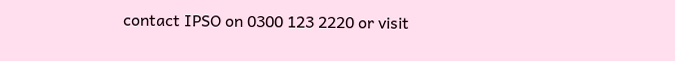contact IPSO on 0300 123 2220 or visit